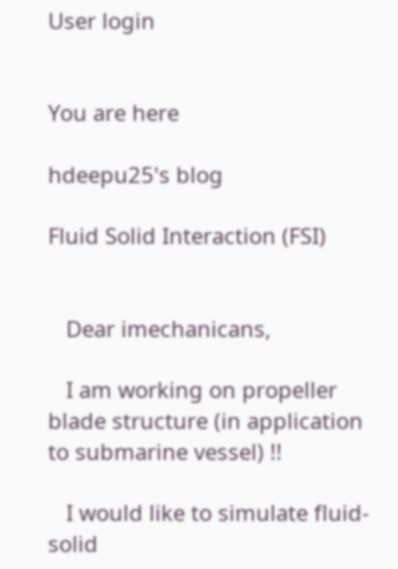User login


You are here

hdeepu25's blog

Fluid Solid Interaction (FSI)


   Dear imechanicans,

   I am working on propeller blade structure (in application to submarine vessel) !!

   I would like to simulate fluid-solid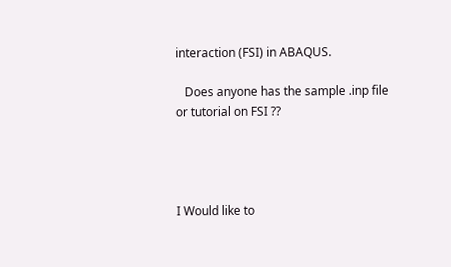interaction (FSI) in ABAQUS.

   Does anyone has the sample .inp file or tutorial on FSI ??




I Would like to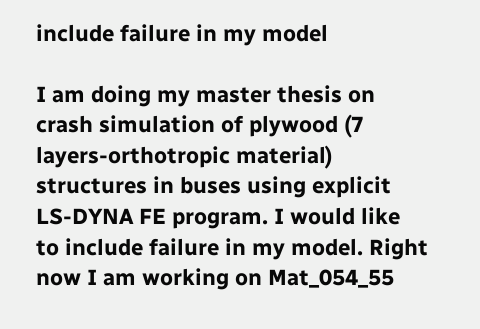include failure in my model

I am doing my master thesis on crash simulation of plywood (7 layers-orthotropic material) structures in buses using explicit LS-DYNA FE program. I would like to include failure in my model. Right now I am working on Mat_054_55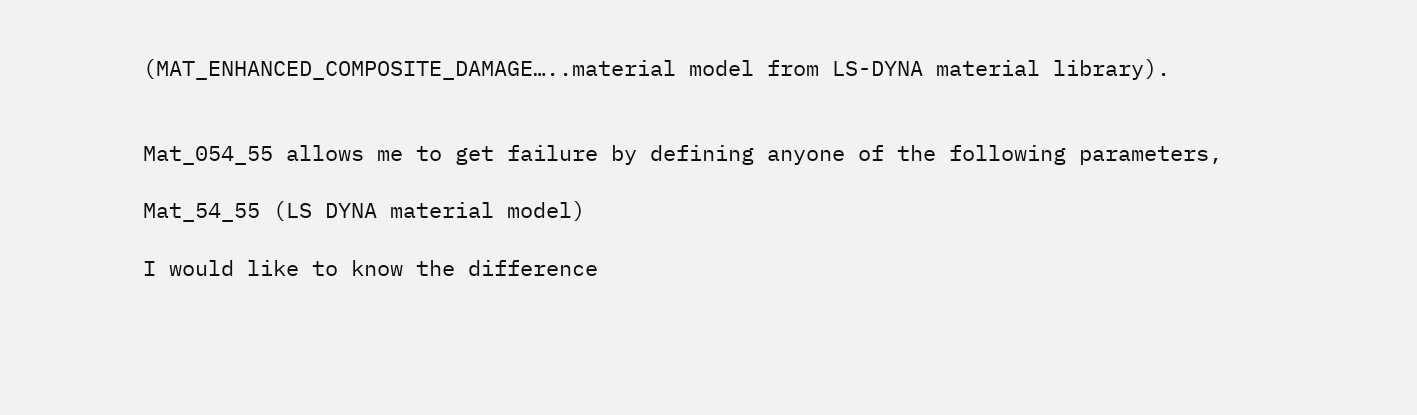(MAT_ENHANCED_COMPOSITE_DAMAGE…..material model from LS-DYNA material library).


Mat_054_55 allows me to get failure by defining anyone of the following parameters,

Mat_54_55 (LS DYNA material model)

I would like to know the difference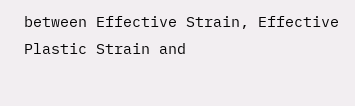between Effective Strain, Effective Plastic Strain and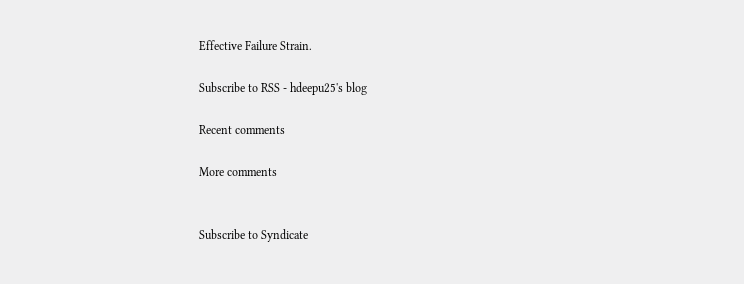Effective Failure Strain.

Subscribe to RSS - hdeepu25's blog

Recent comments

More comments


Subscribe to Syndicate